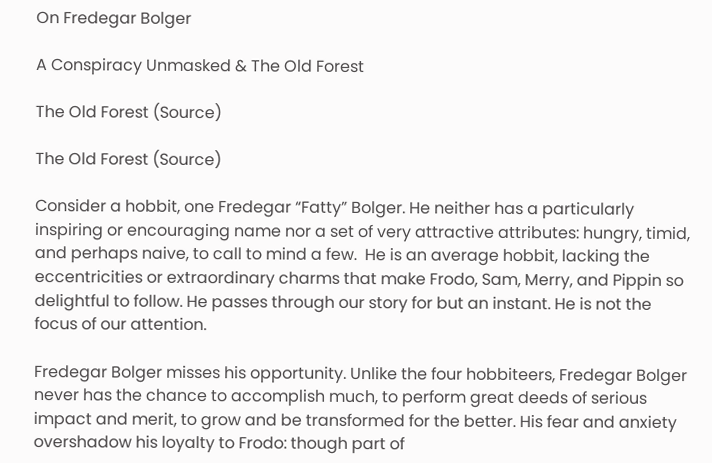On Fredegar Bolger

A Conspiracy Unmasked & The Old Forest

The Old Forest (Source)

The Old Forest (Source)

Consider a hobbit, one Fredegar “Fatty” Bolger. He neither has a particularly inspiring or encouraging name nor a set of very attractive attributes: hungry, timid, and perhaps naive, to call to mind a few.  He is an average hobbit, lacking the eccentricities or extraordinary charms that make Frodo, Sam, Merry, and Pippin so delightful to follow. He passes through our story for but an instant. He is not the focus of our attention.

Fredegar Bolger misses his opportunity. Unlike the four hobbiteers, Fredegar Bolger never has the chance to accomplish much, to perform great deeds of serious impact and merit, to grow and be transformed for the better. His fear and anxiety overshadow his loyalty to Frodo: though part of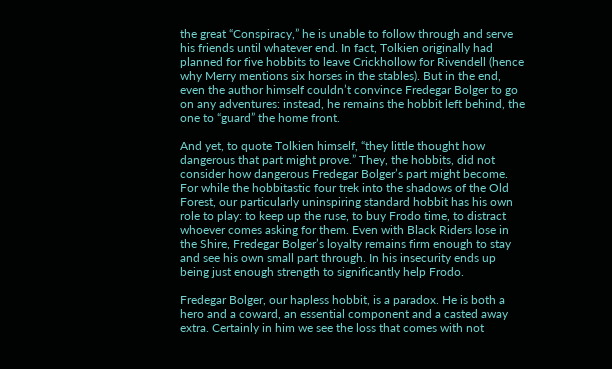the great “Conspiracy,” he is unable to follow through and serve his friends until whatever end. In fact, Tolkien originally had planned for five hobbits to leave Crickhollow for Rivendell (hence why Merry mentions six horses in the stables). But in the end, even the author himself couldn’t convince Fredegar Bolger to go on any adventures: instead, he remains the hobbit left behind, the one to “guard” the home front.

And yet, to quote Tolkien himself, “they little thought how dangerous that part might prove.” They, the hobbits, did not consider how dangerous Fredegar Bolger’s part might become. For while the hobbitastic four trek into the shadows of the Old Forest, our particularly uninspiring standard hobbit has his own role to play: to keep up the ruse, to buy Frodo time, to distract whoever comes asking for them. Even with Black Riders lose in the Shire, Fredegar Bolger’s loyalty remains firm enough to stay and see his own small part through. In his insecurity ends up being just enough strength to significantly help Frodo.

Fredegar Bolger, our hapless hobbit, is a paradox. He is both a hero and a coward, an essential component and a casted away extra. Certainly in him we see the loss that comes with not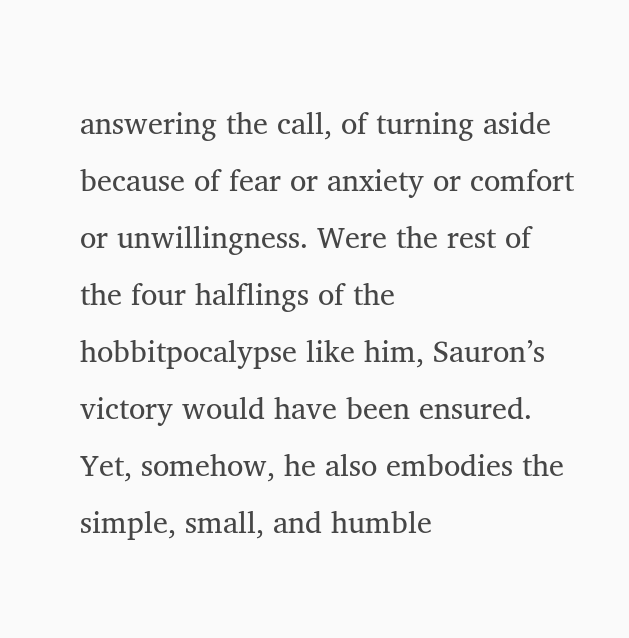answering the call, of turning aside because of fear or anxiety or comfort or unwillingness. Were the rest of the four halflings of the hobbitpocalypse like him, Sauron’s victory would have been ensured. Yet, somehow, he also embodies the simple, small, and humble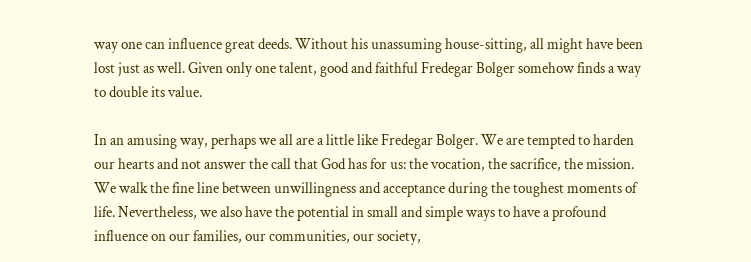way one can influence great deeds. Without his unassuming house-sitting, all might have been lost just as well. Given only one talent, good and faithful Fredegar Bolger somehow finds a way to double its value.

In an amusing way, perhaps we all are a little like Fredegar Bolger. We are tempted to harden our hearts and not answer the call that God has for us: the vocation, the sacrifice, the mission. We walk the fine line between unwillingness and acceptance during the toughest moments of life. Nevertheless, we also have the potential in small and simple ways to have a profound influence on our families, our communities, our society,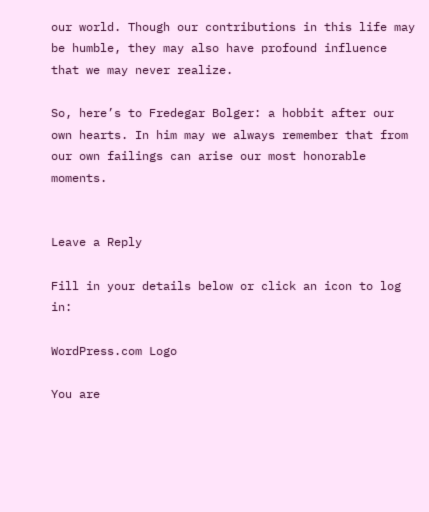our world. Though our contributions in this life may be humble, they may also have profound influence that we may never realize.

So, here’s to Fredegar Bolger: a hobbit after our own hearts. In him may we always remember that from our own failings can arise our most honorable moments.


Leave a Reply

Fill in your details below or click an icon to log in:

WordPress.com Logo

You are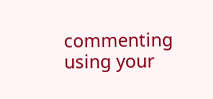commenting using your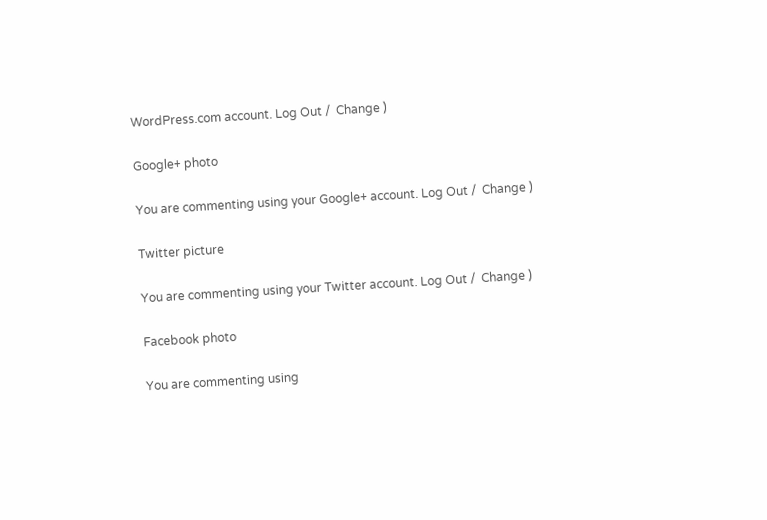WordPress.com account. Log Out /  Change )

Google+ photo

You are commenting using your Google+ account. Log Out /  Change )

Twitter picture

You are commenting using your Twitter account. Log Out /  Change )

Facebook photo

You are commenting using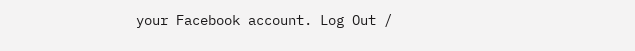your Facebook account. Log Out /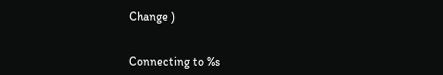Change )


Connecting to %s